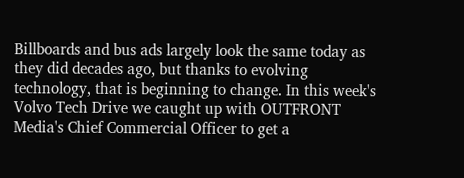Billboards and bus ads largely look the same today as they did decades ago, but thanks to evolving technology, that is beginning to change. In this week's Volvo Tech Drive we caught up with OUTFRONT Media's Chief Commercial Officer to get a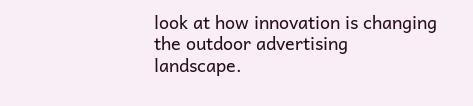look at how innovation is changing the outdoor advertising landscape.